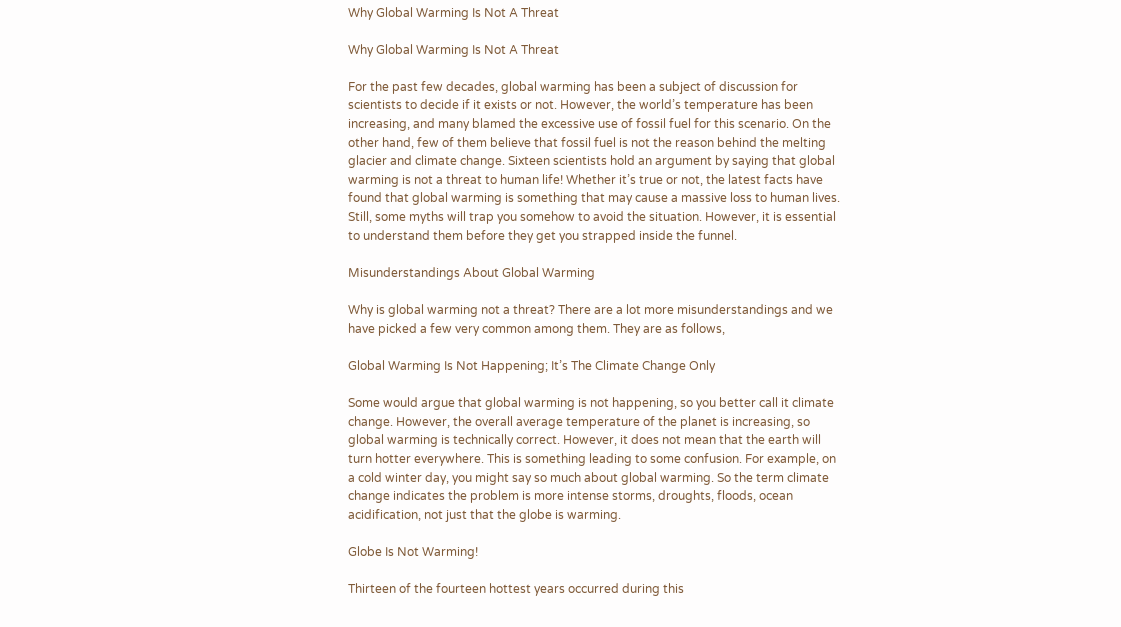Why Global Warming Is Not A Threat

Why Global Warming Is Not A Threat

For the past few decades, global warming has been a subject of discussion for scientists to decide if it exists or not. However, the world’s temperature has been increasing, and many blamed the excessive use of fossil fuel for this scenario. On the other hand, few of them believe that fossil fuel is not the reason behind the melting glacier and climate change. Sixteen scientists hold an argument by saying that global warming is not a threat to human life! Whether it’s true or not, the latest facts have found that global warming is something that may cause a massive loss to human lives. Still, some myths will trap you somehow to avoid the situation. However, it is essential to understand them before they get you strapped inside the funnel.

Misunderstandings About Global Warming

Why is global warming not a threat? There are a lot more misunderstandings and we have picked a few very common among them. They are as follows,

Global Warming Is Not Happening; It’s The Climate Change Only

Some would argue that global warming is not happening, so you better call it climate change. However, the overall average temperature of the planet is increasing, so global warming is technically correct. However, it does not mean that the earth will turn hotter everywhere. This is something leading to some confusion. For example, on a cold winter day, you might say so much about global warming. So the term climate change indicates the problem is more intense storms, droughts, floods, ocean acidification, not just that the globe is warming.

Globe Is Not Warming!

Thirteen of the fourteen hottest years occurred during this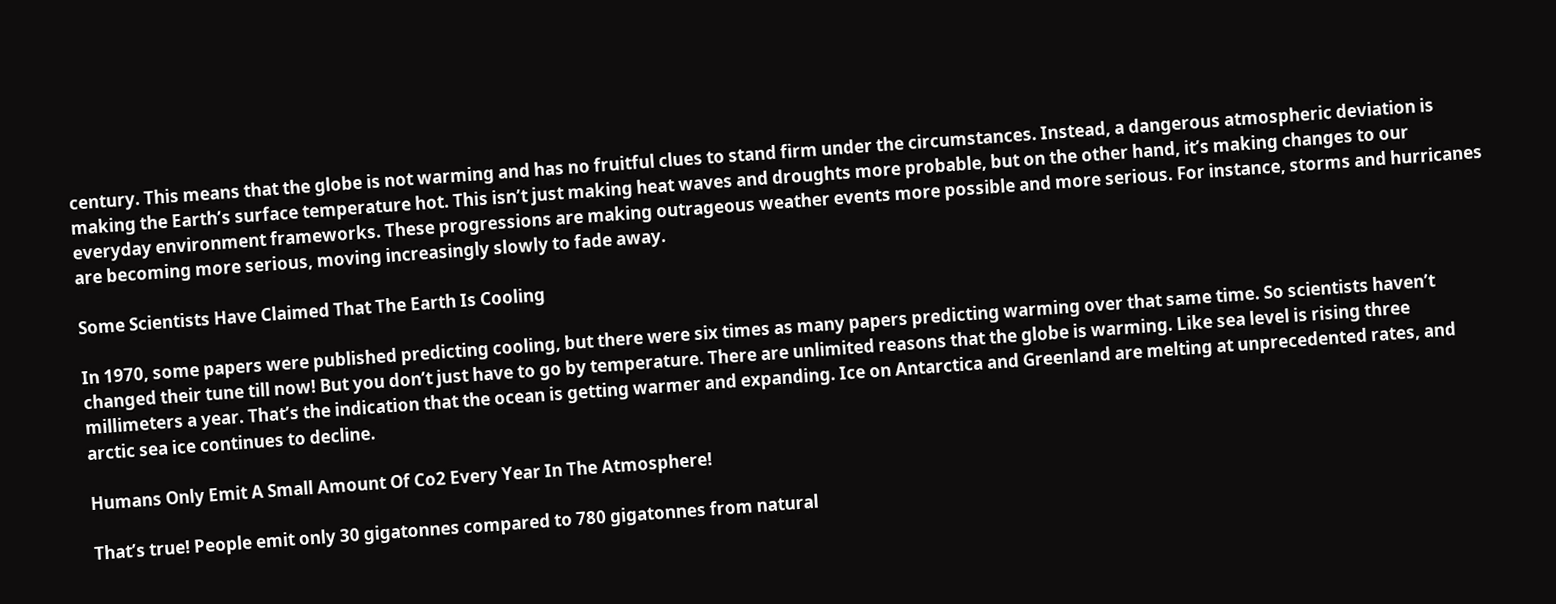century. This means that the globe is not warming and has no fruitful clues to stand firm under the circumstances. Instead, a dangerous atmospheric deviation is making the Earth’s surface temperature hot. This isn’t just making heat waves and droughts more probable, but on the other hand, it’s making changes to our everyday environment frameworks. These progressions are making outrageous weather events more possible and more serious. For instance, storms and hurricanes are becoming more serious, moving increasingly slowly to fade away.

Some Scientists Have Claimed That The Earth Is Cooling

In 1970, some papers were published predicting cooling, but there were six times as many papers predicting warming over that same time. So scientists haven’t changed their tune till now! But you don’t just have to go by temperature. There are unlimited reasons that the globe is warming. Like sea level is rising three millimeters a year. That’s the indication that the ocean is getting warmer and expanding. Ice on Antarctica and Greenland are melting at unprecedented rates, and arctic sea ice continues to decline.

Humans Only Emit A Small Amount Of Co2 Every Year In The Atmosphere!

That’s true! People emit only 30 gigatonnes compared to 780 gigatonnes from natural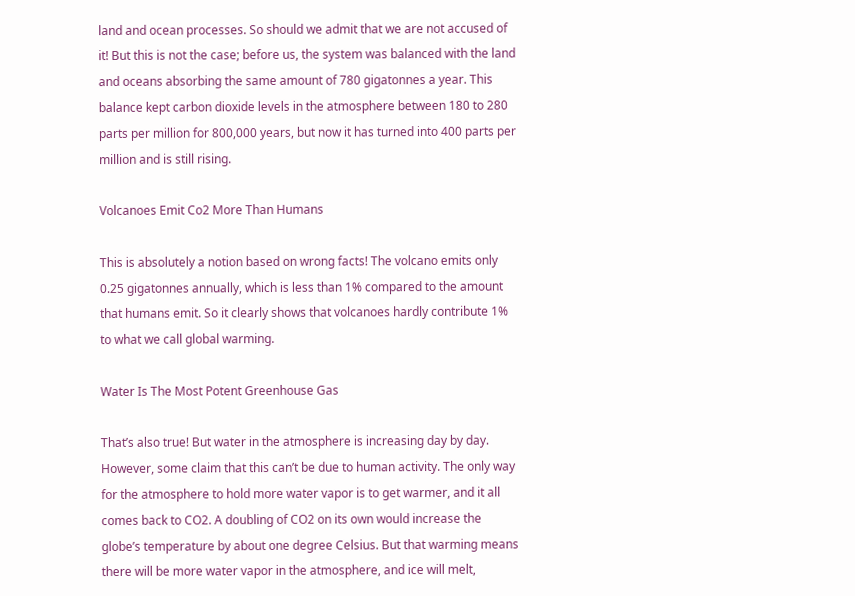land and ocean processes. So should we admit that we are not accused of it! But this is not the case; before us, the system was balanced with the land and oceans absorbing the same amount of 780 gigatonnes a year. This balance kept carbon dioxide levels in the atmosphere between 180 to 280 parts per million for 800,000 years, but now it has turned into 400 parts per million and is still rising.

Volcanoes Emit Co2 More Than Humans

This is absolutely a notion based on wrong facts! The volcano emits only 0.25 gigatonnes annually, which is less than 1% compared to the amount that humans emit. So it clearly shows that volcanoes hardly contribute 1% to what we call global warming.

Water Is The Most Potent Greenhouse Gas

That’s also true! But water in the atmosphere is increasing day by day. However, some claim that this can’t be due to human activity. The only way for the atmosphere to hold more water vapor is to get warmer, and it all comes back to CO2. A doubling of CO2 on its own would increase the globe’s temperature by about one degree Celsius. But that warming means there will be more water vapor in the atmosphere, and ice will melt,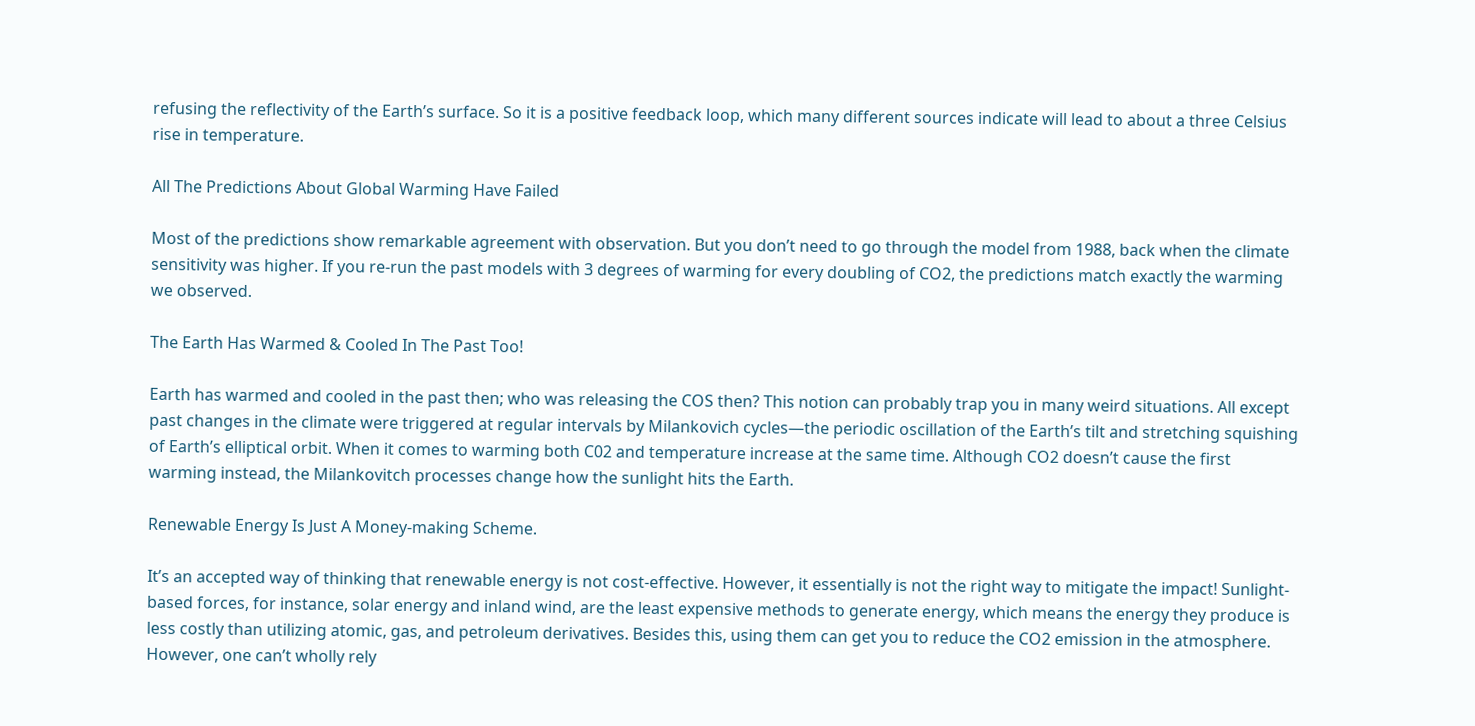refusing the reflectivity of the Earth’s surface. So it is a positive feedback loop, which many different sources indicate will lead to about a three Celsius rise in temperature.

All The Predictions About Global Warming Have Failed

Most of the predictions show remarkable agreement with observation. But you don’t need to go through the model from 1988, back when the climate sensitivity was higher. If you re-run the past models with 3 degrees of warming for every doubling of CO2, the predictions match exactly the warming we observed.

The Earth Has Warmed & Cooled In The Past Too!

Earth has warmed and cooled in the past then; who was releasing the COS then? This notion can probably trap you in many weird situations. All except past changes in the climate were triggered at regular intervals by Milankovich cycles—the periodic oscillation of the Earth’s tilt and stretching squishing of Earth’s elliptical orbit. When it comes to warming both C02 and temperature increase at the same time. Although CO2 doesn’t cause the first warming instead, the Milankovitch processes change how the sunlight hits the Earth.

Renewable Energy Is Just A Money-making Scheme.

It’s an accepted way of thinking that renewable energy is not cost-effective. However, it essentially is not the right way to mitigate the impact! Sunlight-based forces, for instance, solar energy and inland wind, are the least expensive methods to generate energy, which means the energy they produce is less costly than utilizing atomic, gas, and petroleum derivatives. Besides this, using them can get you to reduce the CO2 emission in the atmosphere. However, one can’t wholly rely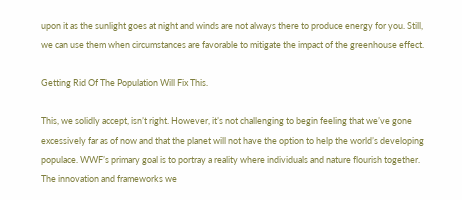upon it as the sunlight goes at night and winds are not always there to produce energy for you. Still, we can use them when circumstances are favorable to mitigate the impact of the greenhouse effect.

Getting Rid Of The Population Will Fix This.

This, we solidly accept, isn’t right. However, it’s not challenging to begin feeling that we’ve gone excessively far as of now and that the planet will not have the option to help the world’s developing populace. WWF’s primary goal is to portray a reality where individuals and nature flourish together. The innovation and frameworks we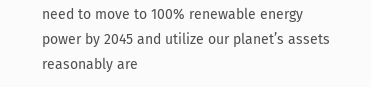need to move to 100% renewable energy power by 2045 and utilize our planet’s assets reasonably are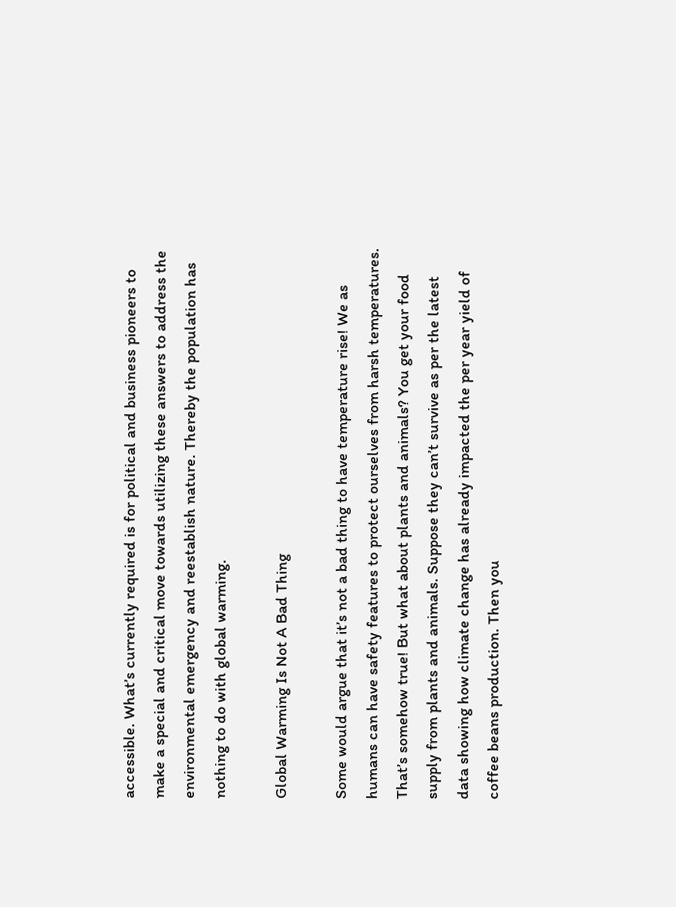accessible. What’s currently required is for political and business pioneers to make a special and critical move towards utilizing these answers to address the environmental emergency and reestablish nature. Thereby the population has nothing to do with global warming.

Global Warming Is Not A Bad Thing

Some would argue that it’s not a bad thing to have temperature rise! We as humans can have safety features to protect ourselves from harsh temperatures. That’s somehow true! But what about plants and animals? You get your food supply from plants and animals. Suppose they can’t survive as per the latest data showing how climate change has already impacted the per year yield of coffee beans production. Then you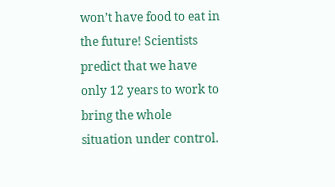won’t have food to eat in the future! Scientists predict that we have only 12 years to work to bring the whole situation under control.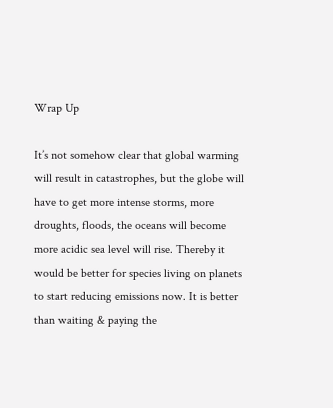Wrap Up

It’s not somehow clear that global warming will result in catastrophes, but the globe will have to get more intense storms, more droughts, floods, the oceans will become more acidic sea level will rise. Thereby it would be better for species living on planets to start reducing emissions now. It is better than waiting & paying the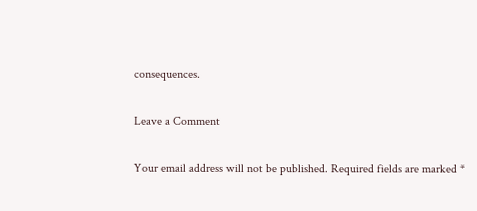consequences.

Leave a Comment

Your email address will not be published. Required fields are marked *